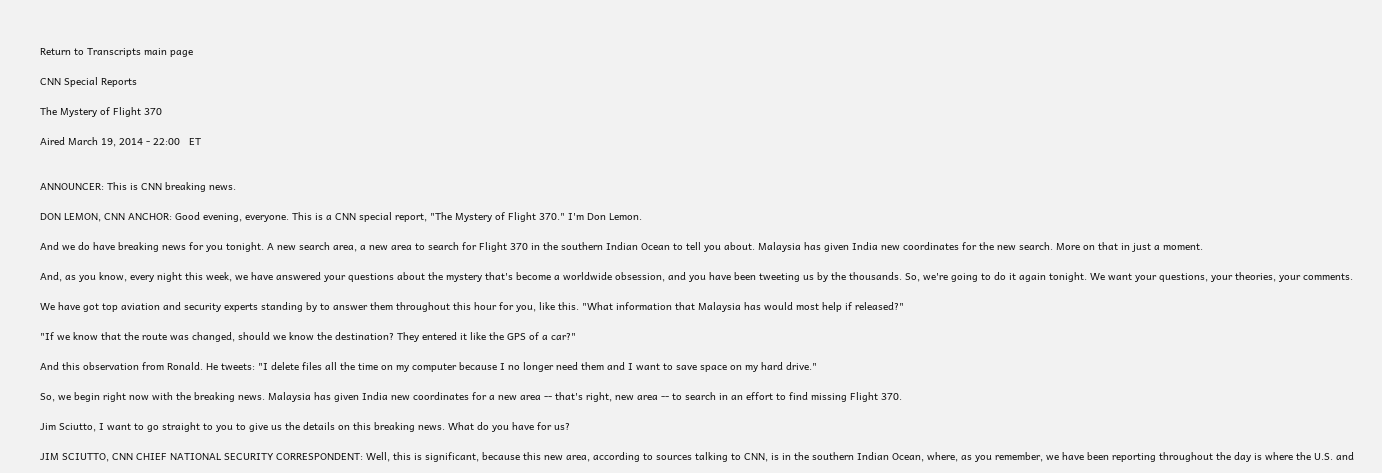Return to Transcripts main page

CNN Special Reports

The Mystery of Flight 370

Aired March 19, 2014 - 22:00   ET


ANNOUNCER: This is CNN breaking news.

DON LEMON, CNN ANCHOR: Good evening, everyone. This is a CNN special report, "The Mystery of Flight 370." I'm Don Lemon.

And we do have breaking news for you tonight. A new search area, a new area to search for Flight 370 in the southern Indian Ocean to tell you about. Malaysia has given India new coordinates for the new search. More on that in just a moment.

And, as you know, every night this week, we have answered your questions about the mystery that's become a worldwide obsession, and you have been tweeting us by the thousands. So, we're going to do it again tonight. We want your questions, your theories, your comments.

We have got top aviation and security experts standing by to answer them throughout this hour for you, like this. "What information that Malaysia has would most help if released?"

"If we know that the route was changed, should we know the destination? They entered it like the GPS of a car?"

And this observation from Ronald. He tweets: "I delete files all the time on my computer because I no longer need them and I want to save space on my hard drive."

So, we begin right now with the breaking news. Malaysia has given India new coordinates for a new area -- that's right, new area -- to search in an effort to find missing Flight 370.

Jim Sciutto, I want to go straight to you to give us the details on this breaking news. What do you have for us?

JIM SCIUTTO, CNN CHIEF NATIONAL SECURITY CORRESPONDENT: Well, this is significant, because this new area, according to sources talking to CNN, is in the southern Indian Ocean, where, as you remember, we have been reporting throughout the day is where the U.S. and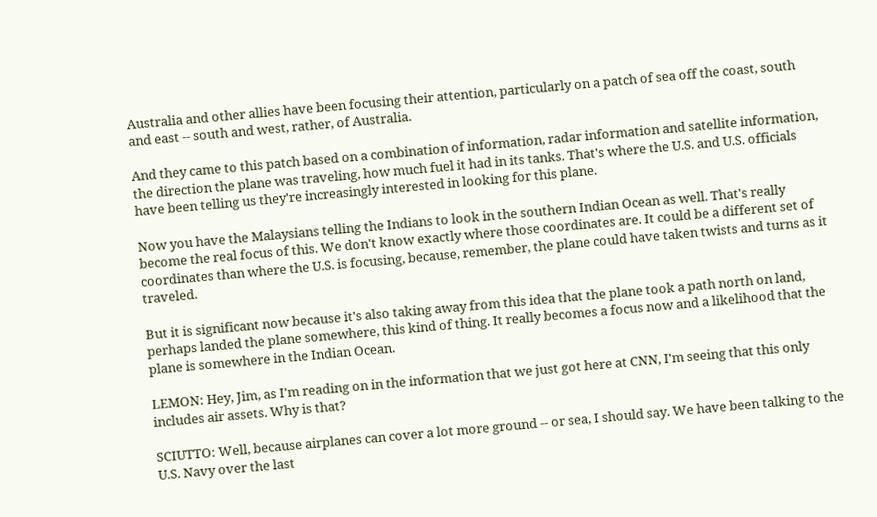Australia and other allies have been focusing their attention, particularly on a patch of sea off the coast, south and east -- south and west, rather, of Australia.

And they came to this patch based on a combination of information, radar information and satellite information, the direction the plane was traveling, how much fuel it had in its tanks. That's where the U.S. and U.S. officials have been telling us they're increasingly interested in looking for this plane.

Now you have the Malaysians telling the Indians to look in the southern Indian Ocean as well. That's really become the real focus of this. We don't know exactly where those coordinates are. It could be a different set of coordinates than where the U.S. is focusing, because, remember, the plane could have taken twists and turns as it traveled.

But it is significant now because it's also taking away from this idea that the plane took a path north on land, perhaps landed the plane somewhere, this kind of thing. It really becomes a focus now and a likelihood that the plane is somewhere in the Indian Ocean.

LEMON: Hey, Jim, as I'm reading on in the information that we just got here at CNN, I'm seeing that this only includes air assets. Why is that?

SCIUTTO: Well, because airplanes can cover a lot more ground -- or sea, I should say. We have been talking to the U.S. Navy over the last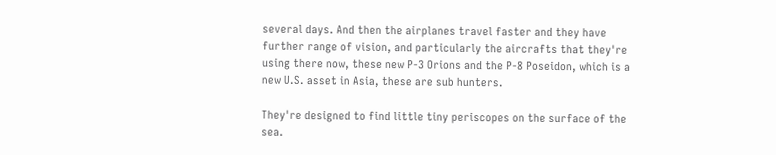several days. And then the airplanes travel faster and they have further range of vision, and particularly the aircrafts that they're using there now, these new P-3 Orions and the P-8 Poseidon, which is a new U.S. asset in Asia, these are sub hunters.

They're designed to find little tiny periscopes on the surface of the sea.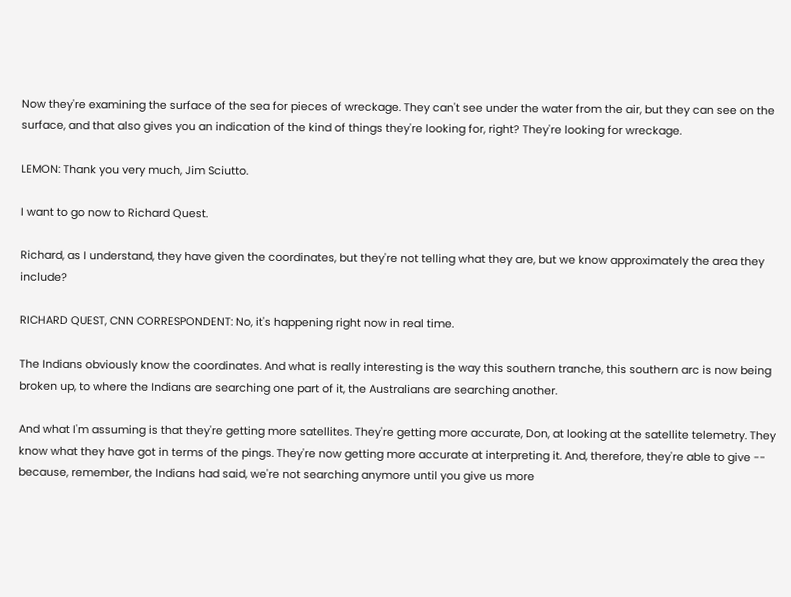Now they're examining the surface of the sea for pieces of wreckage. They can't see under the water from the air, but they can see on the surface, and that also gives you an indication of the kind of things they're looking for, right? They're looking for wreckage.

LEMON: Thank you very much, Jim Sciutto.

I want to go now to Richard Quest.

Richard, as I understand, they have given the coordinates, but they're not telling what they are, but we know approximately the area they include?

RICHARD QUEST, CNN CORRESPONDENT: No, it's happening right now in real time.

The Indians obviously know the coordinates. And what is really interesting is the way this southern tranche, this southern arc is now being broken up, to where the Indians are searching one part of it, the Australians are searching another.

And what I'm assuming is that they're getting more satellites. They're getting more accurate, Don, at looking at the satellite telemetry. They know what they have got in terms of the pings. They're now getting more accurate at interpreting it. And, therefore, they're able to give -- because, remember, the Indians had said, we're not searching anymore until you give us more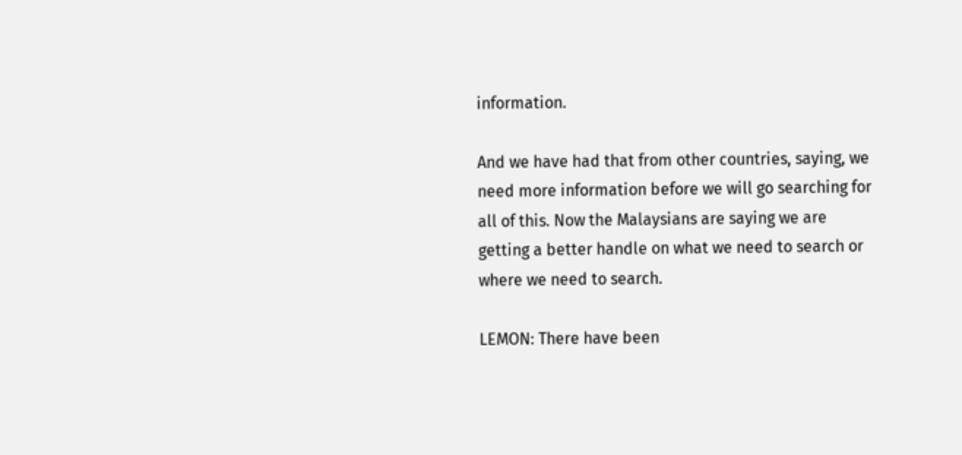information.

And we have had that from other countries, saying, we need more information before we will go searching for all of this. Now the Malaysians are saying we are getting a better handle on what we need to search or where we need to search.

LEMON: There have been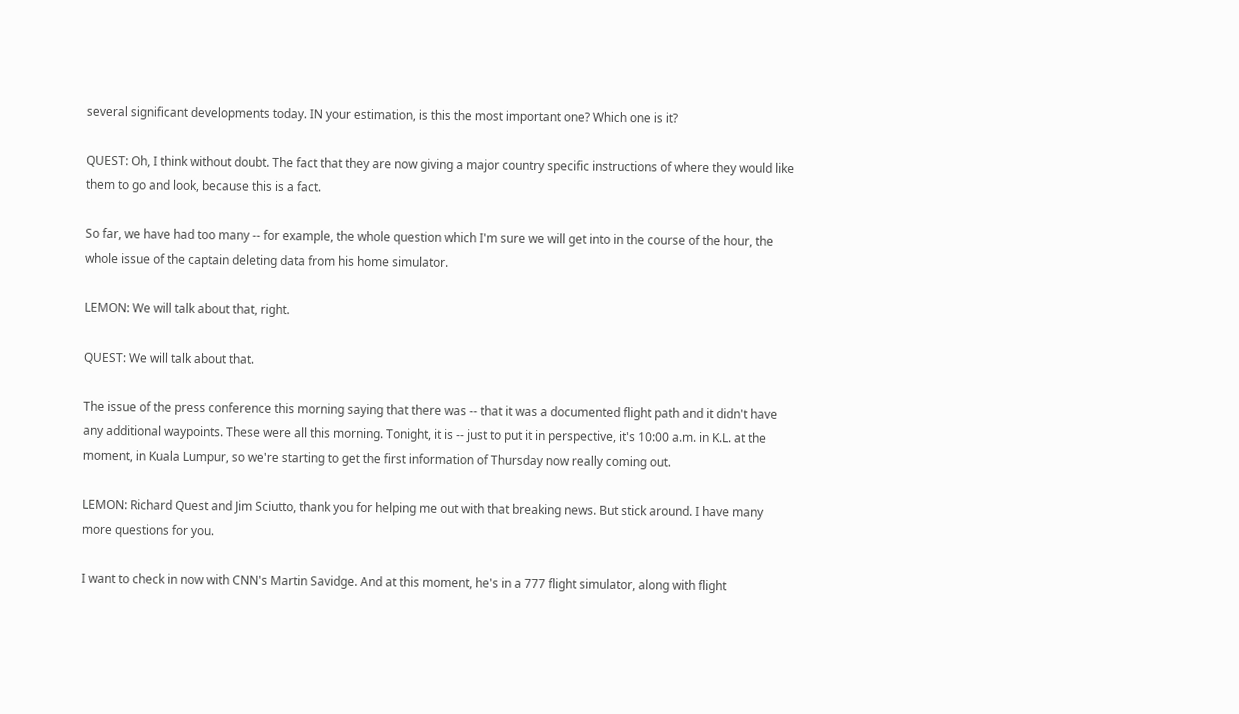several significant developments today. IN your estimation, is this the most important one? Which one is it?

QUEST: Oh, I think without doubt. The fact that they are now giving a major country specific instructions of where they would like them to go and look, because this is a fact.

So far, we have had too many -- for example, the whole question which I'm sure we will get into in the course of the hour, the whole issue of the captain deleting data from his home simulator.

LEMON: We will talk about that, right.

QUEST: We will talk about that.

The issue of the press conference this morning saying that there was -- that it was a documented flight path and it didn't have any additional waypoints. These were all this morning. Tonight, it is -- just to put it in perspective, it's 10:00 a.m. in K.L. at the moment, in Kuala Lumpur, so we're starting to get the first information of Thursday now really coming out.

LEMON: Richard Quest and Jim Sciutto, thank you for helping me out with that breaking news. But stick around. I have many more questions for you.

I want to check in now with CNN's Martin Savidge. And at this moment, he's in a 777 flight simulator, along with flight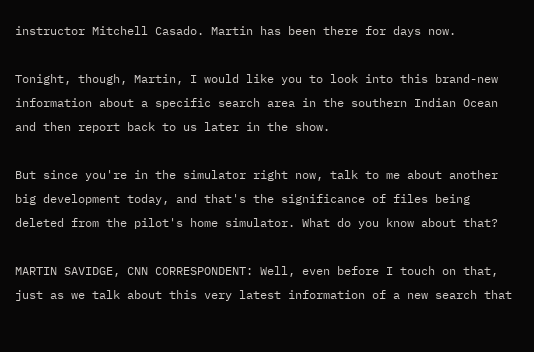instructor Mitchell Casado. Martin has been there for days now.

Tonight, though, Martin, I would like you to look into this brand-new information about a specific search area in the southern Indian Ocean and then report back to us later in the show.

But since you're in the simulator right now, talk to me about another big development today, and that's the significance of files being deleted from the pilot's home simulator. What do you know about that?

MARTIN SAVIDGE, CNN CORRESPONDENT: Well, even before I touch on that, just as we talk about this very latest information of a new search that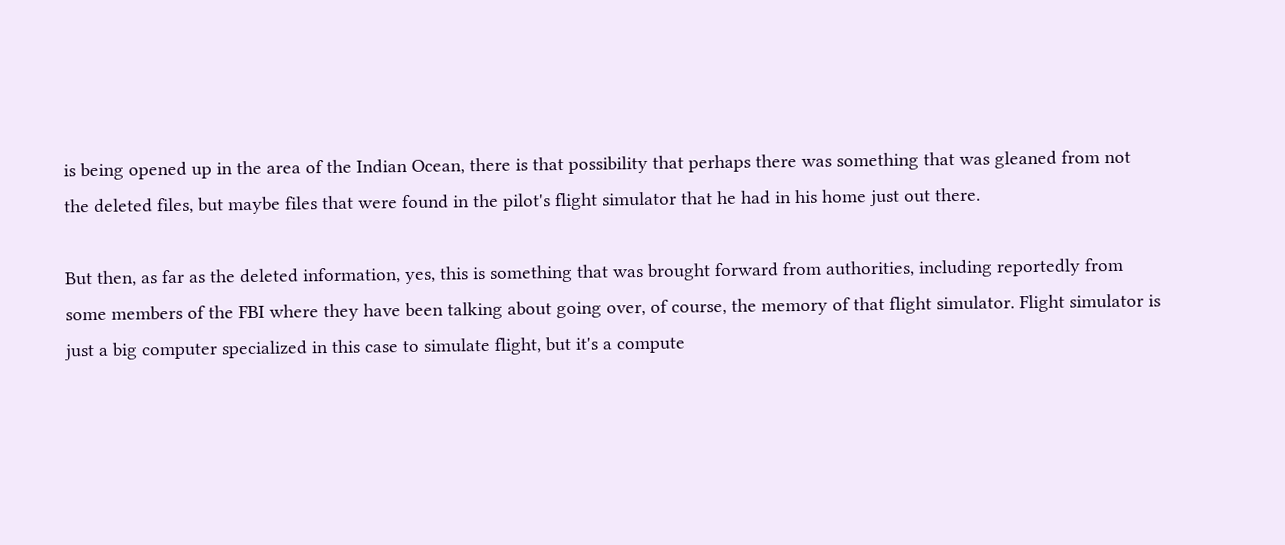is being opened up in the area of the Indian Ocean, there is that possibility that perhaps there was something that was gleaned from not the deleted files, but maybe files that were found in the pilot's flight simulator that he had in his home just out there.

But then, as far as the deleted information, yes, this is something that was brought forward from authorities, including reportedly from some members of the FBI where they have been talking about going over, of course, the memory of that flight simulator. Flight simulator is just a big computer specialized in this case to simulate flight, but it's a compute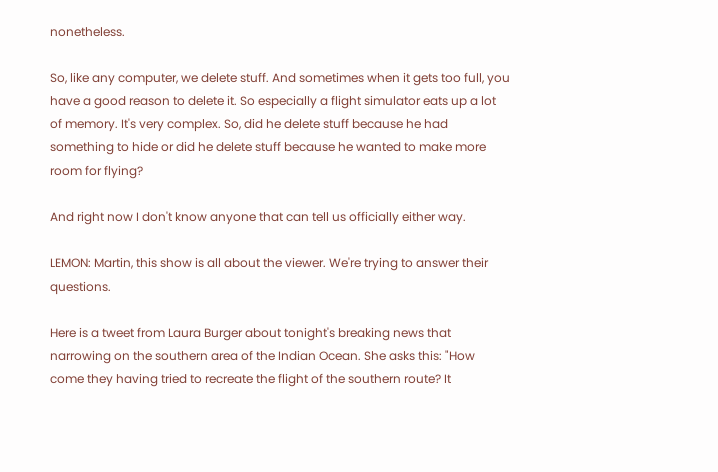nonetheless.

So, like any computer, we delete stuff. And sometimes when it gets too full, you have a good reason to delete it. So especially a flight simulator eats up a lot of memory. It's very complex. So, did he delete stuff because he had something to hide or did he delete stuff because he wanted to make more room for flying?

And right now I don't know anyone that can tell us officially either way.

LEMON: Martin, this show is all about the viewer. We're trying to answer their questions.

Here is a tweet from Laura Burger about tonight's breaking news that narrowing on the southern area of the Indian Ocean. She asks this: "How come they having tried to recreate the flight of the southern route? It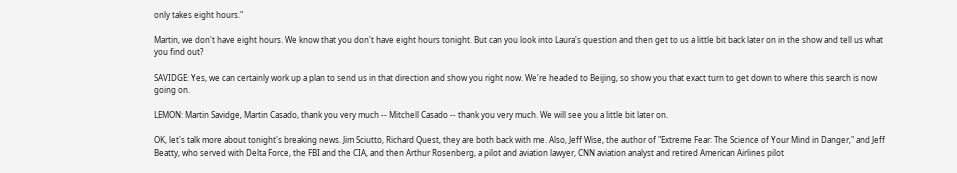only takes eight hours."

Martin, we don't have eight hours. We know that you don't have eight hours tonight. But can you look into Laura's question and then get to us a little bit back later on in the show and tell us what you find out?

SAVIDGE: Yes, we can certainly work up a plan to send us in that direction and show you right now. We're headed to Beijing, so show you that exact turn to get down to where this search is now going on.

LEMON: Martin Savidge, Martin Casado, thank you very much -- Mitchell Casado -- thank you very much. We will see you a little bit later on.

OK, let's talk more about tonight's breaking news. Jim Sciutto, Richard Quest, they are both back with me. Also, Jeff Wise, the author of "Extreme Fear: The Science of Your Mind in Danger," and Jeff Beatty, who served with Delta Force, the FBI and the CIA, and then Arthur Rosenberg, a pilot and aviation lawyer, CNN aviation analyst and retired American Airlines pilot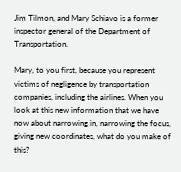Jim Tilmon, and Mary Schiavo is a former inspector general of the Department of Transportation.

Mary, to you first, because you represent victims of negligence by transportation companies, including the airlines. When you look at this new information that we have now about narrowing in, narrowing the focus, giving new coordinates, what do you make of this?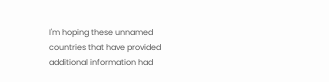I'm hoping these unnamed countries that have provided additional information had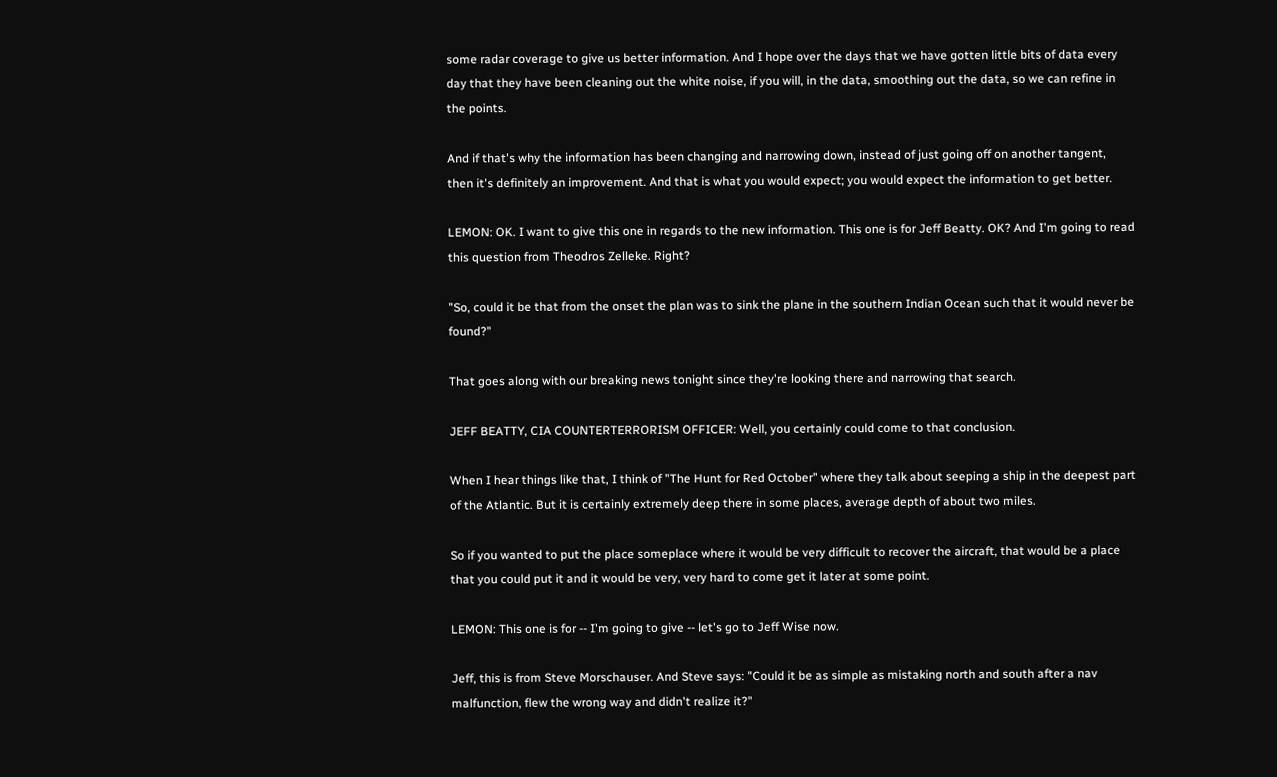some radar coverage to give us better information. And I hope over the days that we have gotten little bits of data every day that they have been cleaning out the white noise, if you will, in the data, smoothing out the data, so we can refine in the points.

And if that's why the information has been changing and narrowing down, instead of just going off on another tangent, then it's definitely an improvement. And that is what you would expect; you would expect the information to get better.

LEMON: OK. I want to give this one in regards to the new information. This one is for Jeff Beatty. OK? And I'm going to read this question from Theodros Zelleke. Right?

"So, could it be that from the onset the plan was to sink the plane in the southern Indian Ocean such that it would never be found?"

That goes along with our breaking news tonight since they're looking there and narrowing that search.

JEFF BEATTY, CIA COUNTERTERRORISM OFFICER: Well, you certainly could come to that conclusion.

When I hear things like that, I think of "The Hunt for Red October" where they talk about seeping a ship in the deepest part of the Atlantic. But it is certainly extremely deep there in some places, average depth of about two miles.

So if you wanted to put the place someplace where it would be very difficult to recover the aircraft, that would be a place that you could put it and it would be very, very hard to come get it later at some point.

LEMON: This one is for -- I'm going to give -- let's go to Jeff Wise now.

Jeff, this is from Steve Morschauser. And Steve says: "Could it be as simple as mistaking north and south after a nav malfunction, flew the wrong way and didn't realize it?"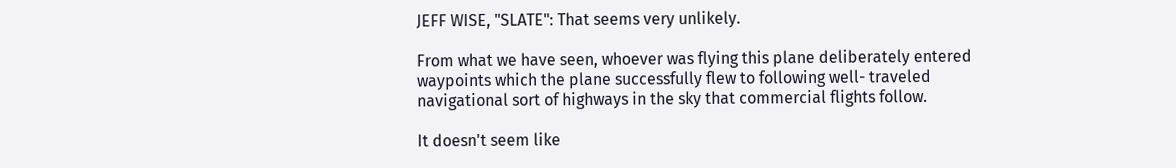JEFF WISE, "SLATE": That seems very unlikely.

From what we have seen, whoever was flying this plane deliberately entered waypoints which the plane successfully flew to following well- traveled navigational sort of highways in the sky that commercial flights follow.

It doesn't seem like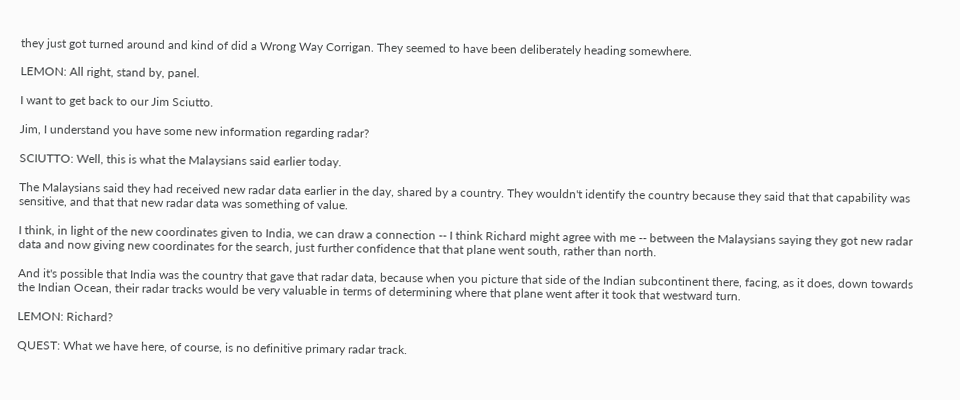they just got turned around and kind of did a Wrong Way Corrigan. They seemed to have been deliberately heading somewhere.

LEMON: All right, stand by, panel.

I want to get back to our Jim Sciutto.

Jim, I understand you have some new information regarding radar?

SCIUTTO: Well, this is what the Malaysians said earlier today.

The Malaysians said they had received new radar data earlier in the day, shared by a country. They wouldn't identify the country because they said that that capability was sensitive, and that that new radar data was something of value.

I think, in light of the new coordinates given to India, we can draw a connection -- I think Richard might agree with me -- between the Malaysians saying they got new radar data and now giving new coordinates for the search, just further confidence that that plane went south, rather than north.

And it's possible that India was the country that gave that radar data, because when you picture that side of the Indian subcontinent there, facing, as it does, down towards the Indian Ocean, their radar tracks would be very valuable in terms of determining where that plane went after it took that westward turn.

LEMON: Richard?

QUEST: What we have here, of course, is no definitive primary radar track.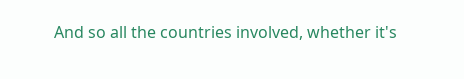And so all the countries involved, whether it's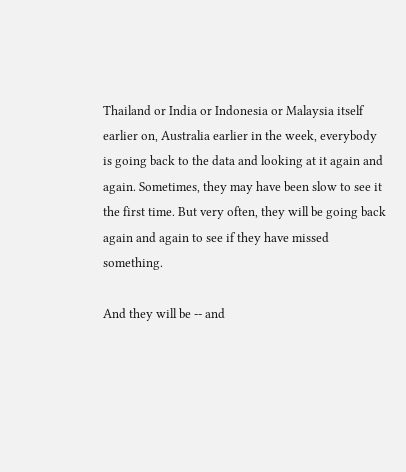Thailand or India or Indonesia or Malaysia itself earlier on, Australia earlier in the week, everybody is going back to the data and looking at it again and again. Sometimes, they may have been slow to see it the first time. But very often, they will be going back again and again to see if they have missed something.

And they will be -- and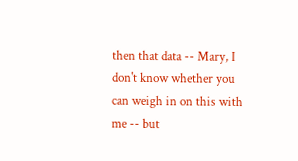then that data -- Mary, I don't know whether you can weigh in on this with me -- but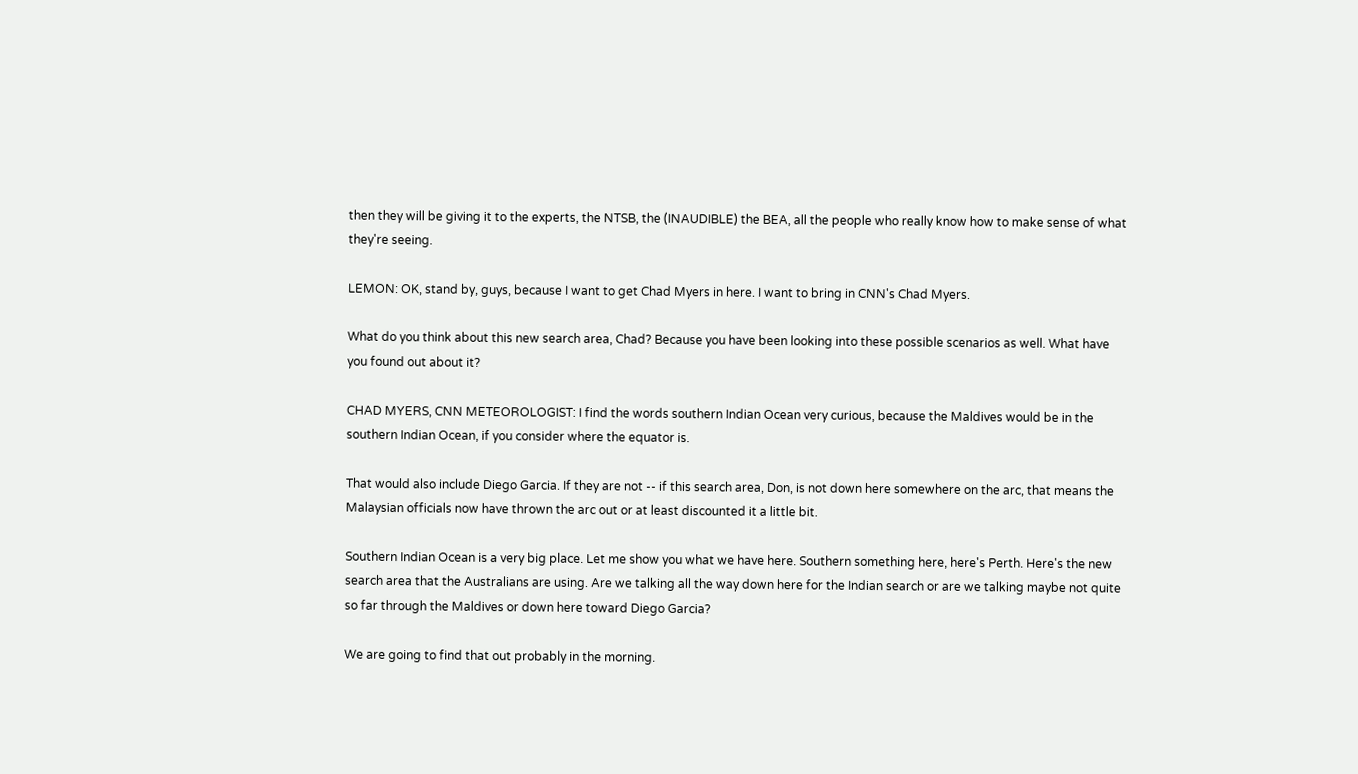then they will be giving it to the experts, the NTSB, the (INAUDIBLE) the BEA, all the people who really know how to make sense of what they're seeing.

LEMON: OK, stand by, guys, because I want to get Chad Myers in here. I want to bring in CNN's Chad Myers.

What do you think about this new search area, Chad? Because you have been looking into these possible scenarios as well. What have you found out about it?

CHAD MYERS, CNN METEOROLOGIST: I find the words southern Indian Ocean very curious, because the Maldives would be in the southern Indian Ocean, if you consider where the equator is.

That would also include Diego Garcia. If they are not -- if this search area, Don, is not down here somewhere on the arc, that means the Malaysian officials now have thrown the arc out or at least discounted it a little bit.

Southern Indian Ocean is a very big place. Let me show you what we have here. Southern something here, here's Perth. Here's the new search area that the Australians are using. Are we talking all the way down here for the Indian search or are we talking maybe not quite so far through the Maldives or down here toward Diego Garcia?

We are going to find that out probably in the morning.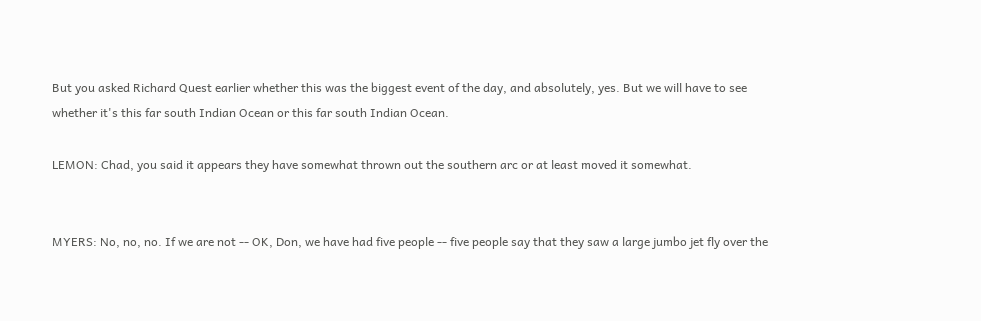But you asked Richard Quest earlier whether this was the biggest event of the day, and absolutely, yes. But we will have to see whether it's this far south Indian Ocean or this far south Indian Ocean.

LEMON: Chad, you said it appears they have somewhat thrown out the southern arc or at least moved it somewhat.


MYERS: No, no, no. If we are not -- OK, Don, we have had five people -- five people say that they saw a large jumbo jet fly over the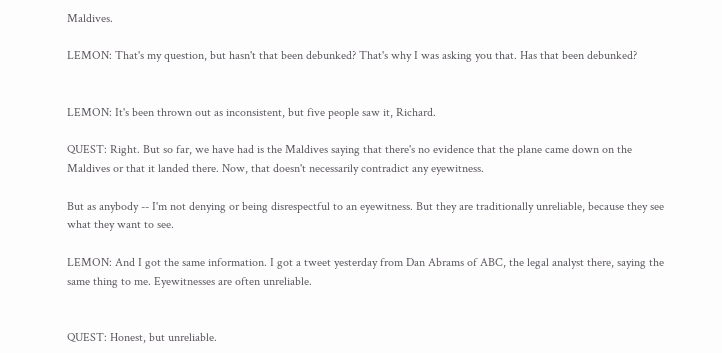Maldives.

LEMON: That's my question, but hasn't that been debunked? That's why I was asking you that. Has that been debunked?


LEMON: It's been thrown out as inconsistent, but five people saw it, Richard.

QUEST: Right. But so far, we have had is the Maldives saying that there's no evidence that the plane came down on the Maldives or that it landed there. Now, that doesn't necessarily contradict any eyewitness.

But as anybody -- I'm not denying or being disrespectful to an eyewitness. But they are traditionally unreliable, because they see what they want to see.

LEMON: And I got the same information. I got a tweet yesterday from Dan Abrams of ABC, the legal analyst there, saying the same thing to me. Eyewitnesses are often unreliable.


QUEST: Honest, but unreliable.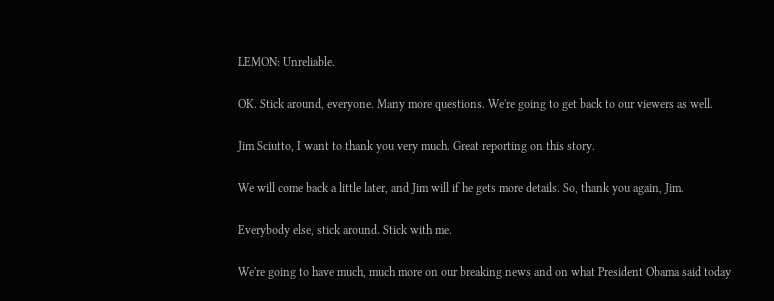LEMON: Unreliable.

OK. Stick around, everyone. Many more questions. We're going to get back to our viewers as well.

Jim Sciutto, I want to thank you very much. Great reporting on this story.

We will come back a little later, and Jim will if he gets more details. So, thank you again, Jim.

Everybody else, stick around. Stick with me.

We're going to have much, much more on our breaking news and on what President Obama said today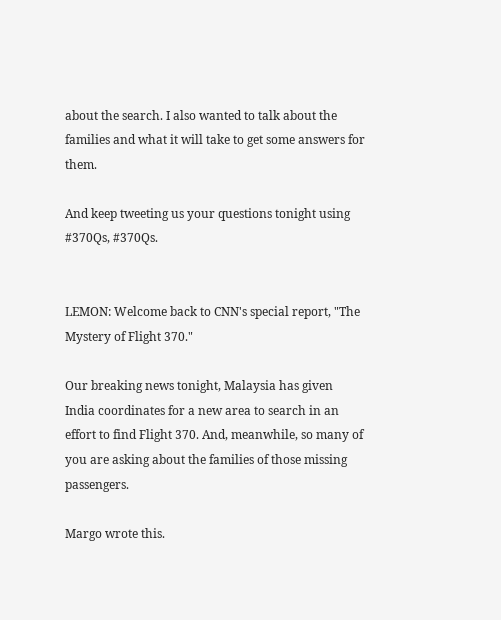about the search. I also wanted to talk about the families and what it will take to get some answers for them.

And keep tweeting us your questions tonight using #370Qs, #370Qs.


LEMON: Welcome back to CNN's special report, "The Mystery of Flight 370."

Our breaking news tonight, Malaysia has given India coordinates for a new area to search in an effort to find Flight 370. And, meanwhile, so many of you are asking about the families of those missing passengers.

Margo wrote this.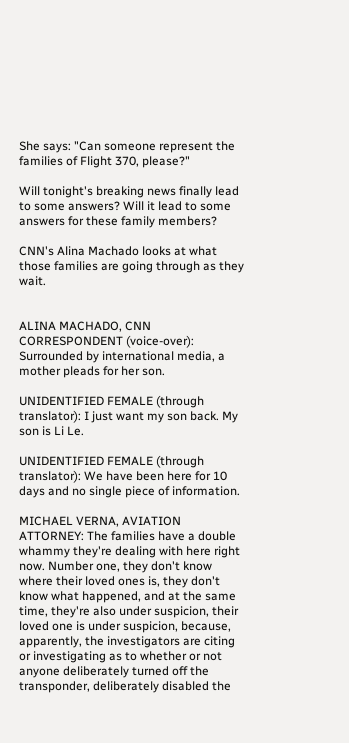She says: "Can someone represent the families of Flight 370, please?"

Will tonight's breaking news finally lead to some answers? Will it lead to some answers for these family members?

CNN's Alina Machado looks at what those families are going through as they wait.


ALINA MACHADO, CNN CORRESPONDENT (voice-over): Surrounded by international media, a mother pleads for her son.

UNIDENTIFIED FEMALE (through translator): I just want my son back. My son is Li Le.

UNIDENTIFIED FEMALE (through translator): We have been here for 10 days and no single piece of information.

MICHAEL VERNA, AVIATION ATTORNEY: The families have a double whammy they're dealing with here right now. Number one, they don't know where their loved ones is, they don't know what happened, and at the same time, they're also under suspicion, their loved one is under suspicion, because, apparently, the investigators are citing or investigating as to whether or not anyone deliberately turned off the transponder, deliberately disabled the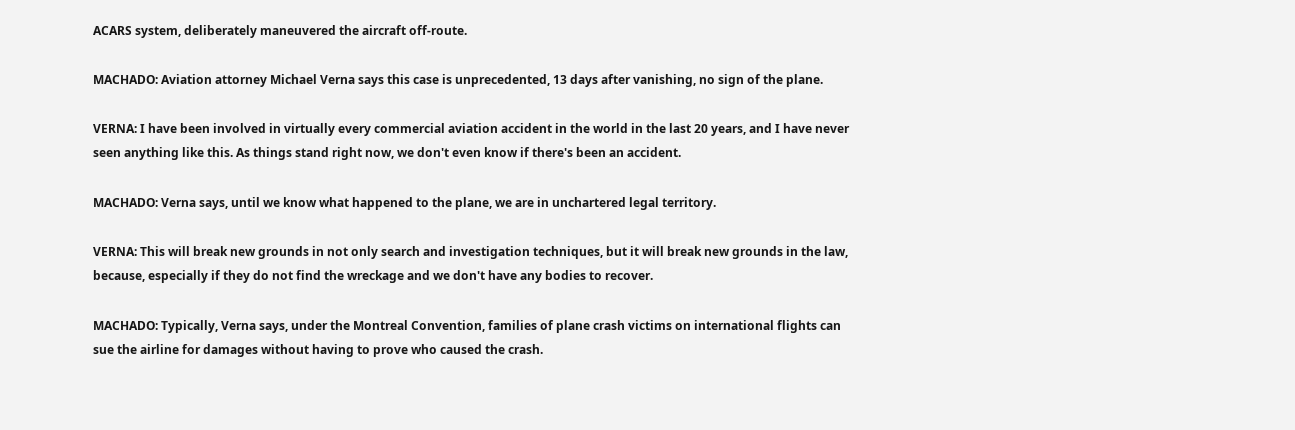ACARS system, deliberately maneuvered the aircraft off-route.

MACHADO: Aviation attorney Michael Verna says this case is unprecedented, 13 days after vanishing, no sign of the plane.

VERNA: I have been involved in virtually every commercial aviation accident in the world in the last 20 years, and I have never seen anything like this. As things stand right now, we don't even know if there's been an accident.

MACHADO: Verna says, until we know what happened to the plane, we are in unchartered legal territory.

VERNA: This will break new grounds in not only search and investigation techniques, but it will break new grounds in the law, because, especially if they do not find the wreckage and we don't have any bodies to recover.

MACHADO: Typically, Verna says, under the Montreal Convention, families of plane crash victims on international flights can sue the airline for damages without having to prove who caused the crash.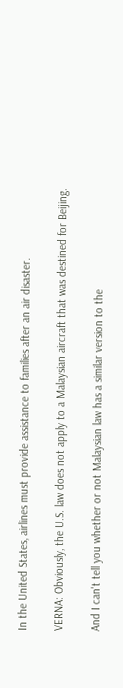In the United States, airlines must provide assistance to families after an air disaster.

VERNA: Obviously, the U.S. law does not apply to a Malaysian aircraft that was destined for Beijing.

And I can't tell you whether or not Malaysian law has a similar version to the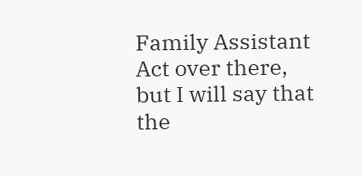Family Assistant Act over there, but I will say that the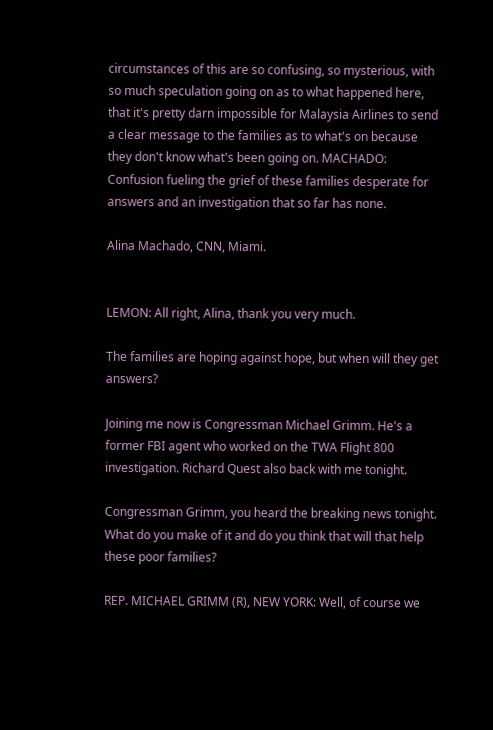circumstances of this are so confusing, so mysterious, with so much speculation going on as to what happened here, that it's pretty darn impossible for Malaysia Airlines to send a clear message to the families as to what's on because they don't know what's been going on. MACHADO: Confusion fueling the grief of these families desperate for answers and an investigation that so far has none.

Alina Machado, CNN, Miami.


LEMON: All right, Alina, thank you very much.

The families are hoping against hope, but when will they get answers?

Joining me now is Congressman Michael Grimm. He's a former FBI agent who worked on the TWA Flight 800 investigation. Richard Quest also back with me tonight.

Congressman Grimm, you heard the breaking news tonight. What do you make of it and do you think that will that help these poor families?

REP. MICHAEL GRIMM (R), NEW YORK: Well, of course we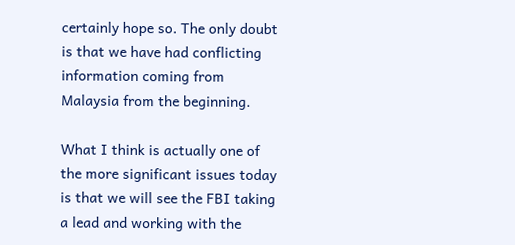certainly hope so. The only doubt is that we have had conflicting information coming from Malaysia from the beginning.

What I think is actually one of the more significant issues today is that we will see the FBI taking a lead and working with the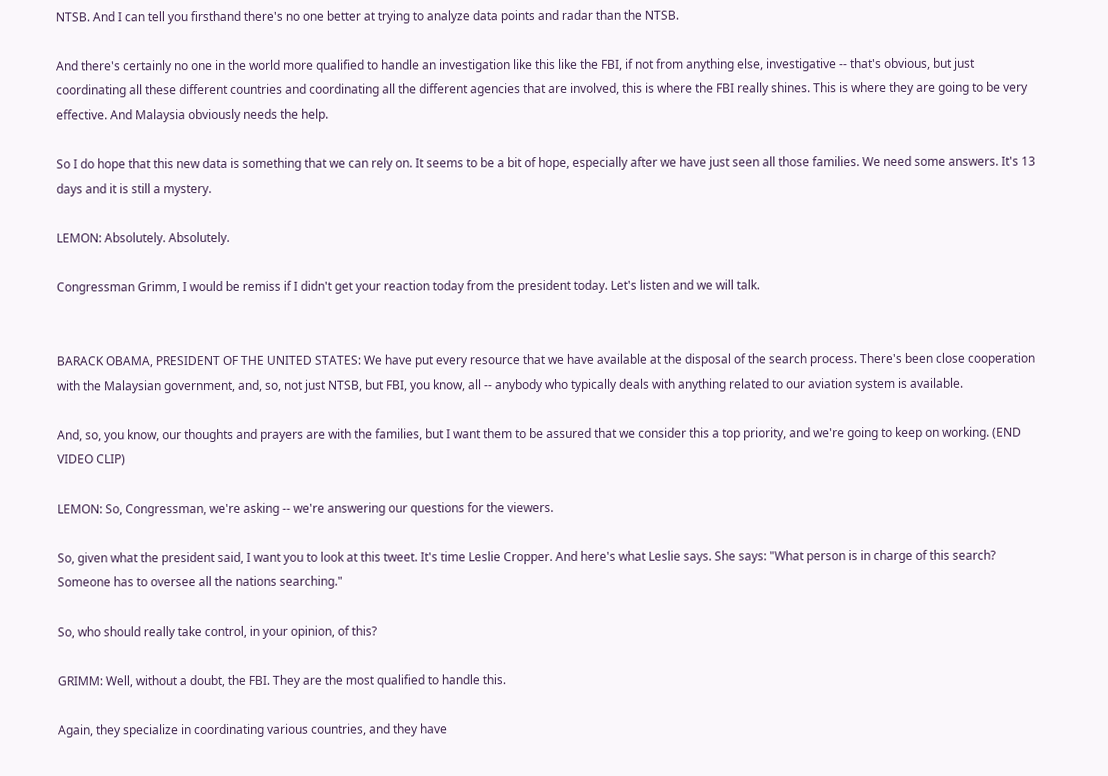NTSB. And I can tell you firsthand there's no one better at trying to analyze data points and radar than the NTSB.

And there's certainly no one in the world more qualified to handle an investigation like this like the FBI, if not from anything else, investigative -- that's obvious, but just coordinating all these different countries and coordinating all the different agencies that are involved, this is where the FBI really shines. This is where they are going to be very effective. And Malaysia obviously needs the help.

So I do hope that this new data is something that we can rely on. It seems to be a bit of hope, especially after we have just seen all those families. We need some answers. It's 13 days and it is still a mystery.

LEMON: Absolutely. Absolutely.

Congressman Grimm, I would be remiss if I didn't get your reaction today from the president today. Let's listen and we will talk.


BARACK OBAMA, PRESIDENT OF THE UNITED STATES: We have put every resource that we have available at the disposal of the search process. There's been close cooperation with the Malaysian government, and, so, not just NTSB, but FBI, you know, all -- anybody who typically deals with anything related to our aviation system is available.

And, so, you know, our thoughts and prayers are with the families, but I want them to be assured that we consider this a top priority, and we're going to keep on working. (END VIDEO CLIP)

LEMON: So, Congressman, we're asking -- we're answering our questions for the viewers.

So, given what the president said, I want you to look at this tweet. It's time Leslie Cropper. And here's what Leslie says. She says: "What person is in charge of this search? Someone has to oversee all the nations searching."

So, who should really take control, in your opinion, of this?

GRIMM: Well, without a doubt, the FBI. They are the most qualified to handle this.

Again, they specialize in coordinating various countries, and they have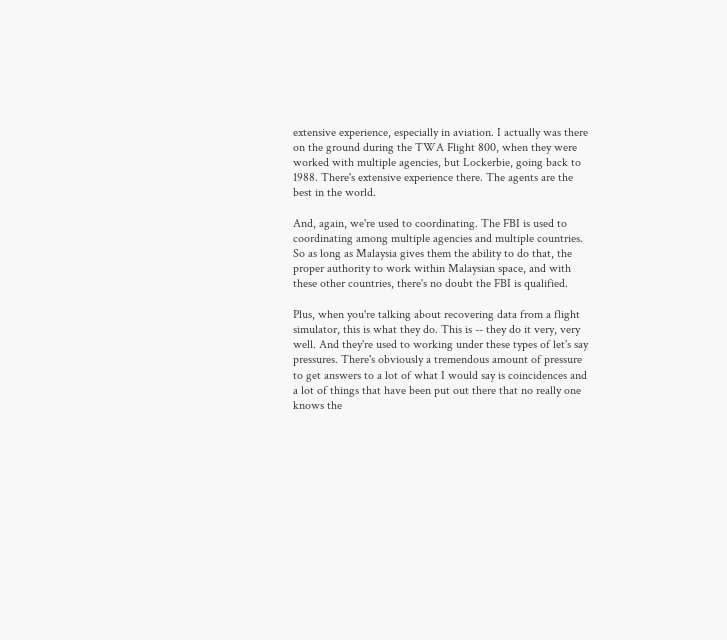extensive experience, especially in aviation. I actually was there on the ground during the TWA Flight 800, when they were worked with multiple agencies, but Lockerbie, going back to 1988. There's extensive experience there. The agents are the best in the world.

And, again, we're used to coordinating. The FBI is used to coordinating among multiple agencies and multiple countries. So as long as Malaysia gives them the ability to do that, the proper authority to work within Malaysian space, and with these other countries, there's no doubt the FBI is qualified.

Plus, when you're talking about recovering data from a flight simulator, this is what they do. This is -- they do it very, very well. And they're used to working under these types of let's say pressures. There's obviously a tremendous amount of pressure to get answers to a lot of what I would say is coincidences and a lot of things that have been put out there that no really one knows the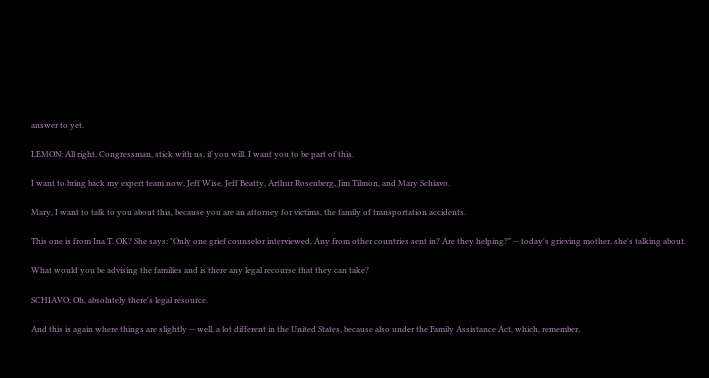answer to yet.

LEMON: All right, Congressman, stick with us, if you will. I want you to be part of this.

I want to bring back my expert team now, Jeff Wise, Jeff Beatty, Arthur Rosenberg, Jim Tilmon, and Mary Schiavo.

Mary, I want to talk to you about this, because you are an attorney for victims, the family of transportation accidents.

This one is from Ina T. OK? She says: "Only one grief counselor interviewed. Any from other countries sent in? Are they helping?" -- today's grieving mother, she's talking about.

What would you be advising the families and is there any legal recourse that they can take?

SCHIAVO: Oh, absolutely there's legal resource.

And this is again where things are slightly -- well, a lot different in the United States, because also under the Family Assistance Act, which, remember,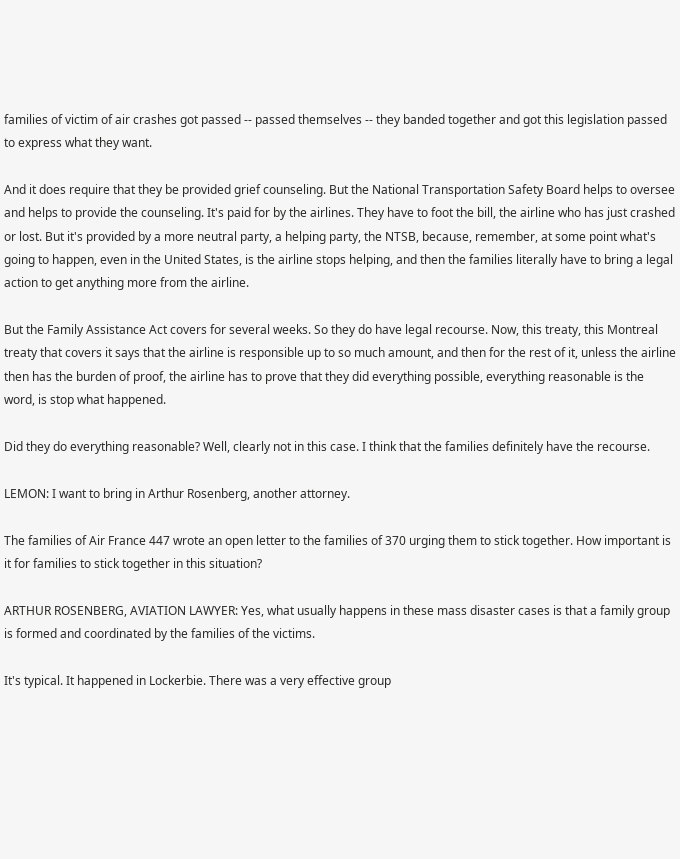families of victim of air crashes got passed -- passed themselves -- they banded together and got this legislation passed to express what they want.

And it does require that they be provided grief counseling. But the National Transportation Safety Board helps to oversee and helps to provide the counseling. It's paid for by the airlines. They have to foot the bill, the airline who has just crashed or lost. But it's provided by a more neutral party, a helping party, the NTSB, because, remember, at some point what's going to happen, even in the United States, is the airline stops helping, and then the families literally have to bring a legal action to get anything more from the airline.

But the Family Assistance Act covers for several weeks. So they do have legal recourse. Now, this treaty, this Montreal treaty that covers it says that the airline is responsible up to so much amount, and then for the rest of it, unless the airline then has the burden of proof, the airline has to prove that they did everything possible, everything reasonable is the word, is stop what happened.

Did they do everything reasonable? Well, clearly not in this case. I think that the families definitely have the recourse.

LEMON: I want to bring in Arthur Rosenberg, another attorney.

The families of Air France 447 wrote an open letter to the families of 370 urging them to stick together. How important is it for families to stick together in this situation?

ARTHUR ROSENBERG, AVIATION LAWYER: Yes, what usually happens in these mass disaster cases is that a family group is formed and coordinated by the families of the victims.

It's typical. It happened in Lockerbie. There was a very effective group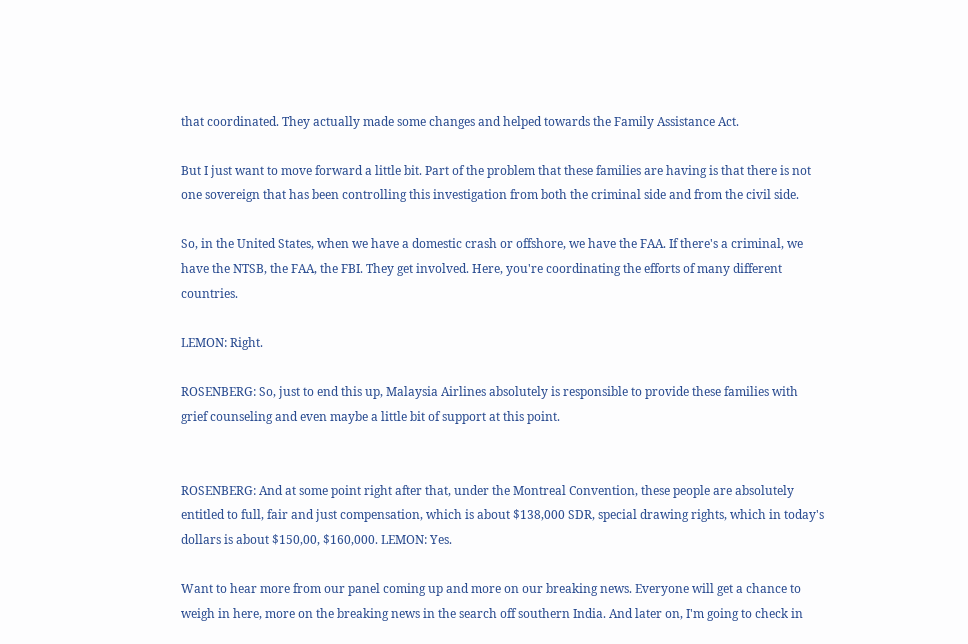that coordinated. They actually made some changes and helped towards the Family Assistance Act.

But I just want to move forward a little bit. Part of the problem that these families are having is that there is not one sovereign that has been controlling this investigation from both the criminal side and from the civil side.

So, in the United States, when we have a domestic crash or offshore, we have the FAA. If there's a criminal, we have the NTSB, the FAA, the FBI. They get involved. Here, you're coordinating the efforts of many different countries.

LEMON: Right.

ROSENBERG: So, just to end this up, Malaysia Airlines absolutely is responsible to provide these families with grief counseling and even maybe a little bit of support at this point.


ROSENBERG: And at some point right after that, under the Montreal Convention, these people are absolutely entitled to full, fair and just compensation, which is about $138,000 SDR, special drawing rights, which in today's dollars is about $150,00, $160,000. LEMON: Yes.

Want to hear more from our panel coming up and more on our breaking news. Everyone will get a chance to weigh in here, more on the breaking news in the search off southern India. And later on, I'm going to check in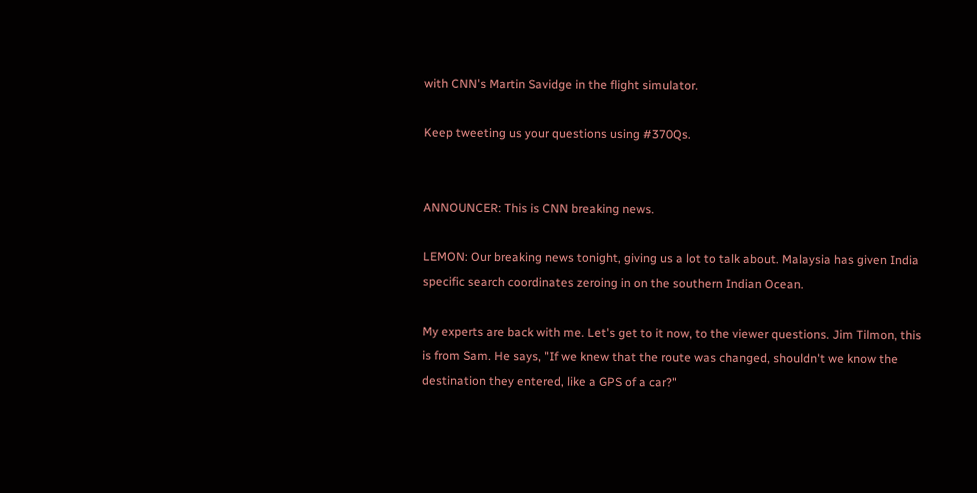with CNN's Martin Savidge in the flight simulator.

Keep tweeting us your questions using #370Qs.


ANNOUNCER: This is CNN breaking news.

LEMON: Our breaking news tonight, giving us a lot to talk about. Malaysia has given India specific search coordinates zeroing in on the southern Indian Ocean.

My experts are back with me. Let's get to it now, to the viewer questions. Jim Tilmon, this is from Sam. He says, "If we knew that the route was changed, shouldn't we know the destination they entered, like a GPS of a car?"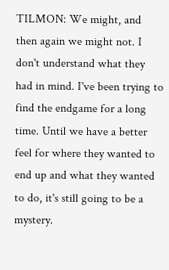TILMON: We might, and then again we might not. I don't understand what they had in mind. I've been trying to find the endgame for a long time. Until we have a better feel for where they wanted to end up and what they wanted to do, it's still going to be a mystery.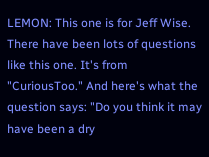LEMON: This one is for Jeff Wise. There have been lots of questions like this one. It's from "CuriousToo." And here's what the question says: "Do you think it may have been a dry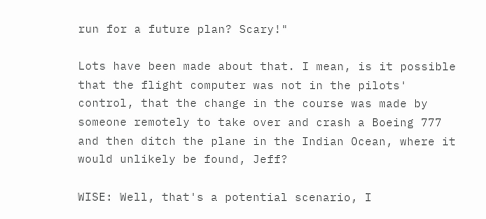run for a future plan? Scary!"

Lots have been made about that. I mean, is it possible that the flight computer was not in the pilots' control, that the change in the course was made by someone remotely to take over and crash a Boeing 777 and then ditch the plane in the Indian Ocean, where it would unlikely be found, Jeff?

WISE: Well, that's a potential scenario, I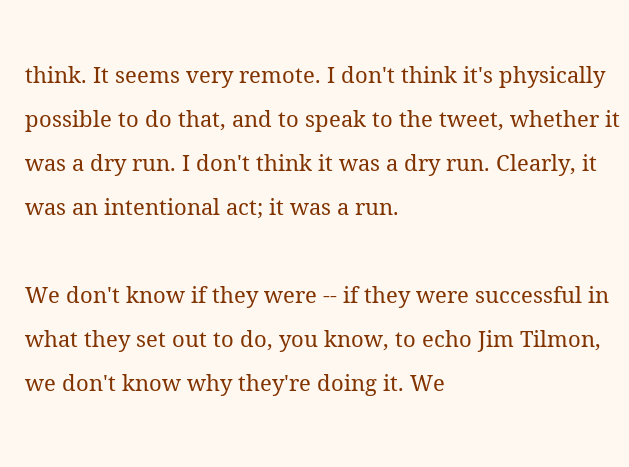think. It seems very remote. I don't think it's physically possible to do that, and to speak to the tweet, whether it was a dry run. I don't think it was a dry run. Clearly, it was an intentional act; it was a run.

We don't know if they were -- if they were successful in what they set out to do, you know, to echo Jim Tilmon, we don't know why they're doing it. We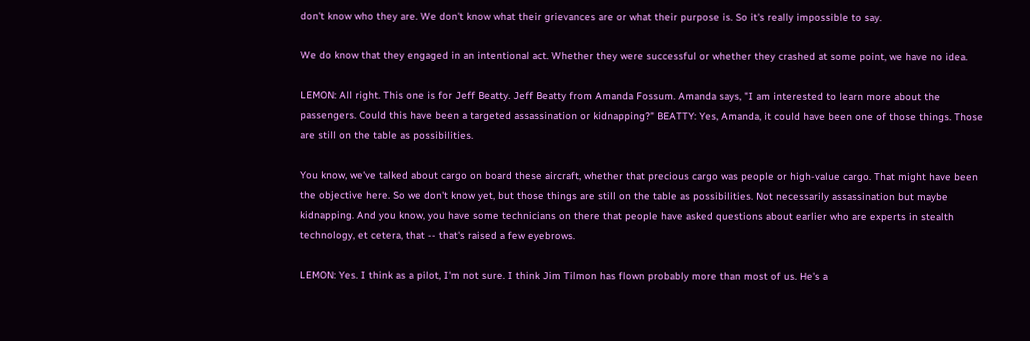don't know who they are. We don't know what their grievances are or what their purpose is. So it's really impossible to say.

We do know that they engaged in an intentional act. Whether they were successful or whether they crashed at some point, we have no idea.

LEMON: All right. This one is for Jeff Beatty. Jeff Beatty from Amanda Fossum. Amanda says, "I am interested to learn more about the passengers. Could this have been a targeted assassination or kidnapping?" BEATTY: Yes, Amanda, it could have been one of those things. Those are still on the table as possibilities.

You know, we've talked about cargo on board these aircraft, whether that precious cargo was people or high-value cargo. That might have been the objective here. So we don't know yet, but those things are still on the table as possibilities. Not necessarily assassination but maybe kidnapping. And you know, you have some technicians on there that people have asked questions about earlier who are experts in stealth technology, et cetera, that -- that's raised a few eyebrows.

LEMON: Yes. I think as a pilot, I'm not sure. I think Jim Tilmon has flown probably more than most of us. He's a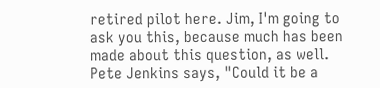retired pilot here. Jim, I'm going to ask you this, because much has been made about this question, as well. Pete Jenkins says, "Could it be a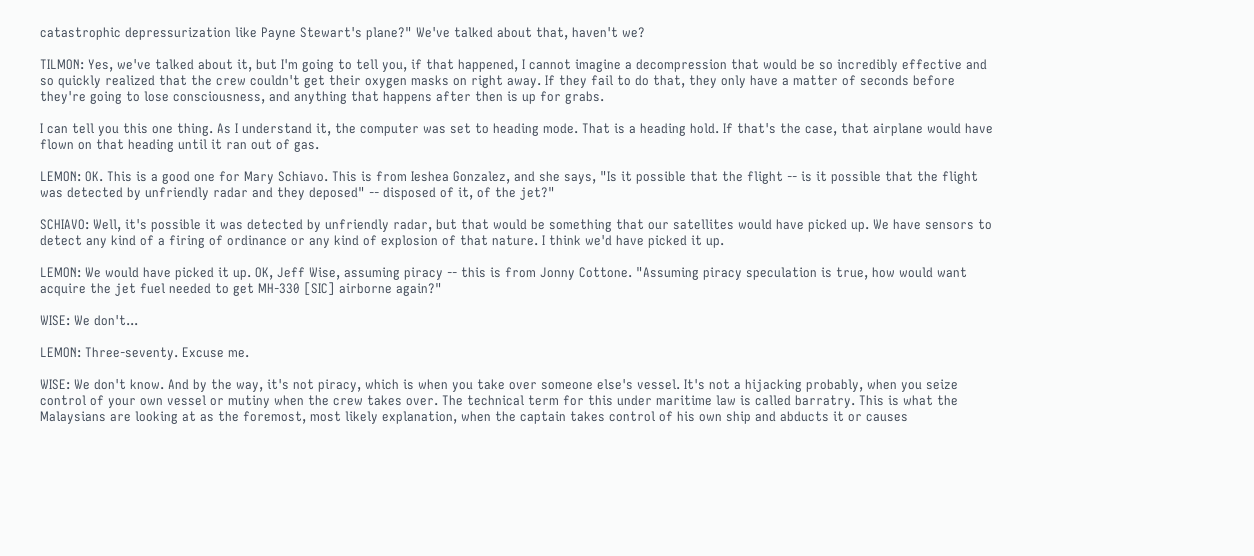catastrophic depressurization like Payne Stewart's plane?" We've talked about that, haven't we?

TILMON: Yes, we've talked about it, but I'm going to tell you, if that happened, I cannot imagine a decompression that would be so incredibly effective and so quickly realized that the crew couldn't get their oxygen masks on right away. If they fail to do that, they only have a matter of seconds before they're going to lose consciousness, and anything that happens after then is up for grabs.

I can tell you this one thing. As I understand it, the computer was set to heading mode. That is a heading hold. If that's the case, that airplane would have flown on that heading until it ran out of gas.

LEMON: OK. This is a good one for Mary Schiavo. This is from Ieshea Gonzalez, and she says, "Is it possible that the flight -- is it possible that the flight was detected by unfriendly radar and they deposed" -- disposed of it, of the jet?"

SCHIAVO: Well, it's possible it was detected by unfriendly radar, but that would be something that our satellites would have picked up. We have sensors to detect any kind of a firing of ordinance or any kind of explosion of that nature. I think we'd have picked it up.

LEMON: We would have picked it up. OK, Jeff Wise, assuming piracy -- this is from Jonny Cottone. "Assuming piracy speculation is true, how would want acquire the jet fuel needed to get MH-330 [SIC] airborne again?"

WISE: We don't...

LEMON: Three-seventy. Excuse me.

WISE: We don't know. And by the way, it's not piracy, which is when you take over someone else's vessel. It's not a hijacking probably, when you seize control of your own vessel or mutiny when the crew takes over. The technical term for this under maritime law is called barratry. This is what the Malaysians are looking at as the foremost, most likely explanation, when the captain takes control of his own ship and abducts it or causes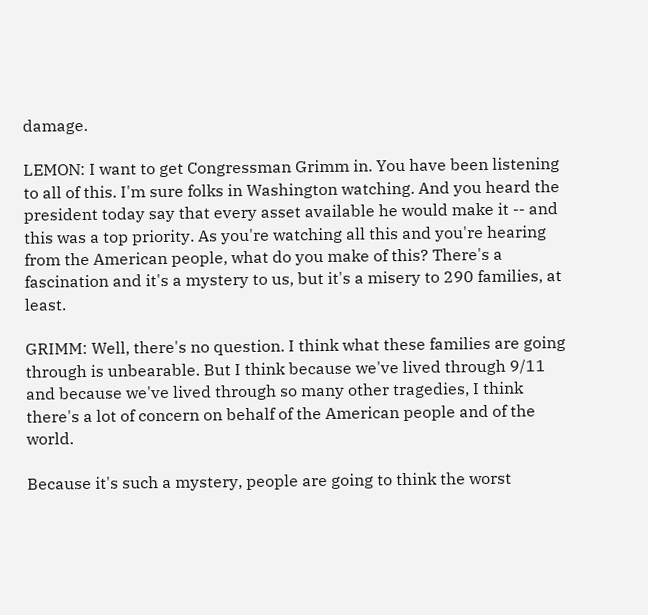damage.

LEMON: I want to get Congressman Grimm in. You have been listening to all of this. I'm sure folks in Washington watching. And you heard the president today say that every asset available he would make it -- and this was a top priority. As you're watching all this and you're hearing from the American people, what do you make of this? There's a fascination and it's a mystery to us, but it's a misery to 290 families, at least.

GRIMM: Well, there's no question. I think what these families are going through is unbearable. But I think because we've lived through 9/11 and because we've lived through so many other tragedies, I think there's a lot of concern on behalf of the American people and of the world.

Because it's such a mystery, people are going to think the worst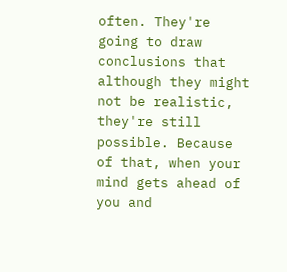often. They're going to draw conclusions that although they might not be realistic, they're still possible. Because of that, when your mind gets ahead of you and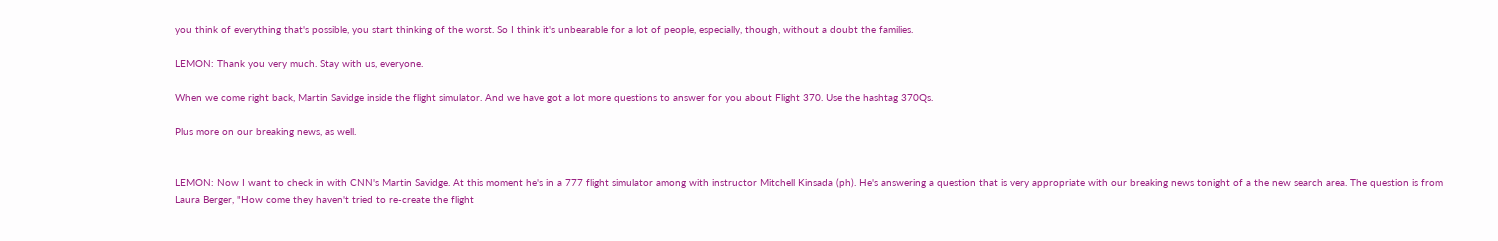you think of everything that's possible, you start thinking of the worst. So I think it's unbearable for a lot of people, especially, though, without a doubt the families.

LEMON: Thank you very much. Stay with us, everyone.

When we come right back, Martin Savidge inside the flight simulator. And we have got a lot more questions to answer for you about Flight 370. Use the hashtag 370Qs.

Plus more on our breaking news, as well.


LEMON: Now I want to check in with CNN's Martin Savidge. At this moment he's in a 777 flight simulator among with instructor Mitchell Kinsada (ph). He's answering a question that is very appropriate with our breaking news tonight of a the new search area. The question is from Laura Berger, "How come they haven't tried to re-create the flight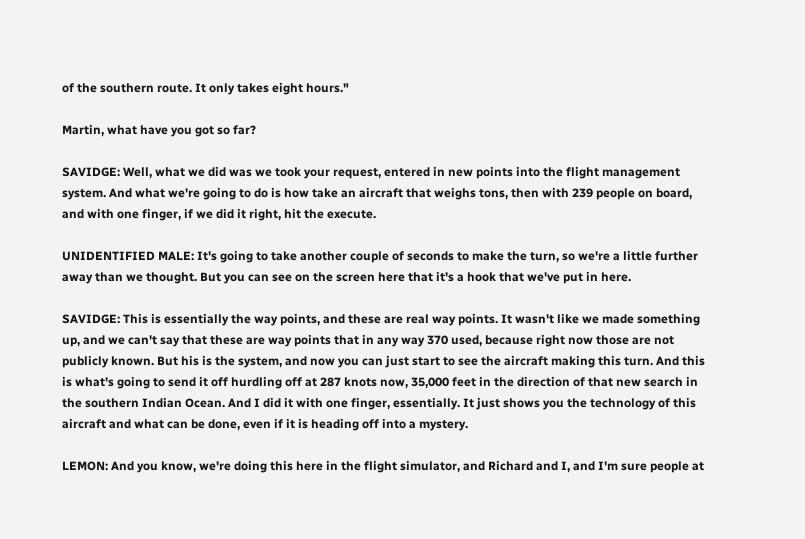of the southern route. It only takes eight hours."

Martin, what have you got so far?

SAVIDGE: Well, what we did was we took your request, entered in new points into the flight management system. And what we're going to do is how take an aircraft that weighs tons, then with 239 people on board, and with one finger, if we did it right, hit the execute.

UNIDENTIFIED MALE: It's going to take another couple of seconds to make the turn, so we're a little further away than we thought. But you can see on the screen here that it's a hook that we've put in here.

SAVIDGE: This is essentially the way points, and these are real way points. It wasn't like we made something up, and we can't say that these are way points that in any way 370 used, because right now those are not publicly known. But his is the system, and now you can just start to see the aircraft making this turn. And this is what's going to send it off hurdling off at 287 knots now, 35,000 feet in the direction of that new search in the southern Indian Ocean. And I did it with one finger, essentially. It just shows you the technology of this aircraft and what can be done, even if it is heading off into a mystery.

LEMON: And you know, we're doing this here in the flight simulator, and Richard and I, and I'm sure people at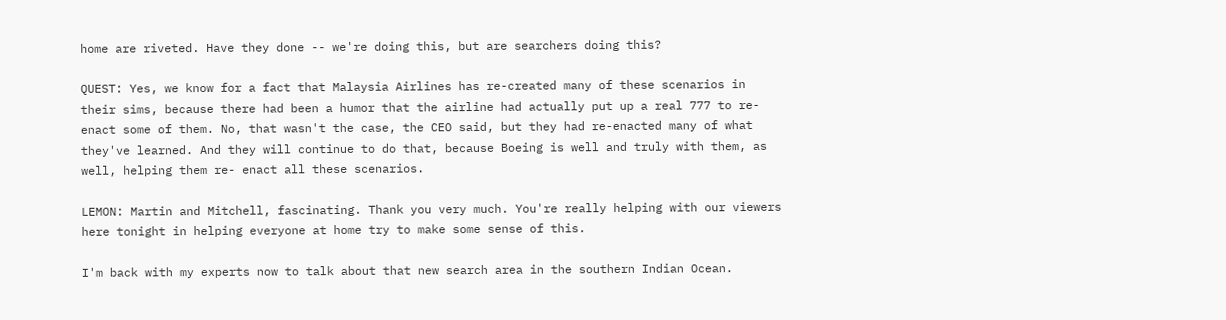home are riveted. Have they done -- we're doing this, but are searchers doing this?

QUEST: Yes, we know for a fact that Malaysia Airlines has re-created many of these scenarios in their sims, because there had been a humor that the airline had actually put up a real 777 to re-enact some of them. No, that wasn't the case, the CEO said, but they had re-enacted many of what they've learned. And they will continue to do that, because Boeing is well and truly with them, as well, helping them re- enact all these scenarios.

LEMON: Martin and Mitchell, fascinating. Thank you very much. You're really helping with our viewers here tonight in helping everyone at home try to make some sense of this.

I'm back with my experts now to talk about that new search area in the southern Indian Ocean.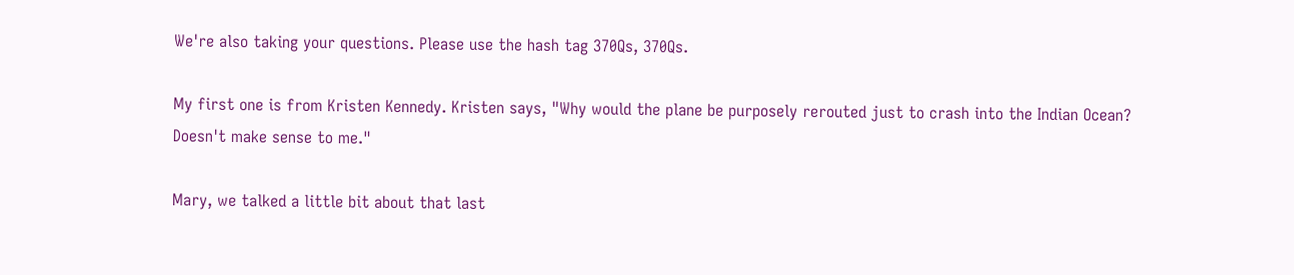We're also taking your questions. Please use the hash tag 370Qs, 370Qs.

My first one is from Kristen Kennedy. Kristen says, "Why would the plane be purposely rerouted just to crash into the Indian Ocean? Doesn't make sense to me."

Mary, we talked a little bit about that last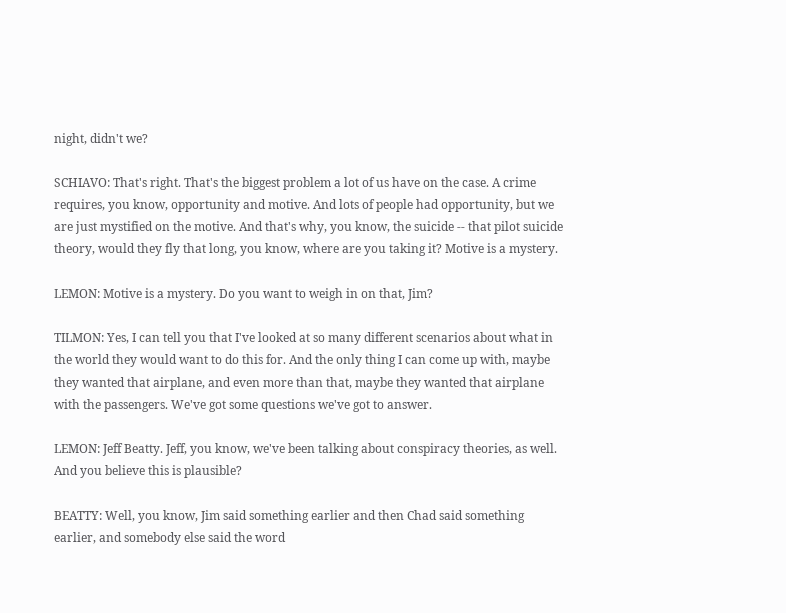night, didn't we?

SCHIAVO: That's right. That's the biggest problem a lot of us have on the case. A crime requires, you know, opportunity and motive. And lots of people had opportunity, but we are just mystified on the motive. And that's why, you know, the suicide -- that pilot suicide theory, would they fly that long, you know, where are you taking it? Motive is a mystery.

LEMON: Motive is a mystery. Do you want to weigh in on that, Jim?

TILMON: Yes, I can tell you that I've looked at so many different scenarios about what in the world they would want to do this for. And the only thing I can come up with, maybe they wanted that airplane, and even more than that, maybe they wanted that airplane with the passengers. We've got some questions we've got to answer.

LEMON: Jeff Beatty. Jeff, you know, we've been talking about conspiracy theories, as well. And you believe this is plausible?

BEATTY: Well, you know, Jim said something earlier and then Chad said something earlier, and somebody else said the word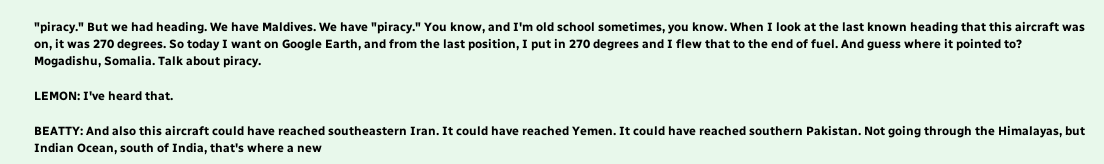"piracy." But we had heading. We have Maldives. We have "piracy." You know, and I'm old school sometimes, you know. When I look at the last known heading that this aircraft was on, it was 270 degrees. So today I want on Google Earth, and from the last position, I put in 270 degrees and I flew that to the end of fuel. And guess where it pointed to? Mogadishu, Somalia. Talk about piracy.

LEMON: I've heard that.

BEATTY: And also this aircraft could have reached southeastern Iran. It could have reached Yemen. It could have reached southern Pakistan. Not going through the Himalayas, but Indian Ocean, south of India, that's where a new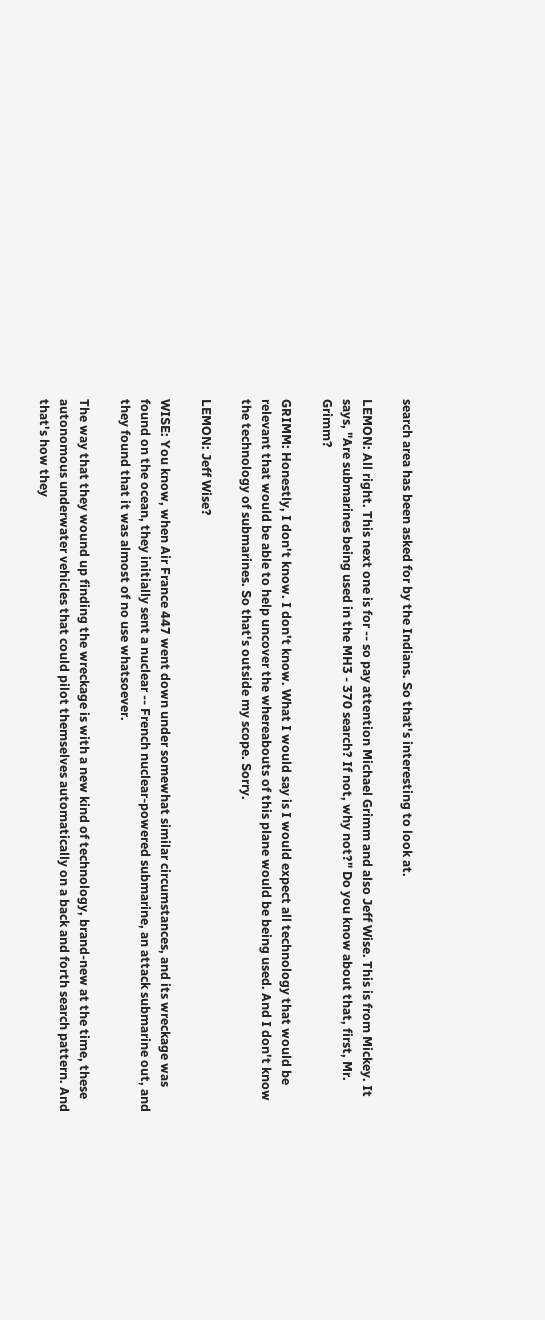search area has been asked for by the Indians. So that's interesting to look at.

LEMON: All right. This next one is for -- so pay attention Michael Grimm and also Jeff Wise. This is from Mickey. It says, "Are submarines being used in the MH3 - 370 search? If not, why not?" Do you know about that, first, Mr. Grimm?

GRIMM: Honestly, I don't know. I don't know. What I would say is I would expect all technology that would be relevant that would be able to help uncover the whereabouts of this plane would be being used. And I don't know the technology of submarines. So that's outside my scope. Sorry.

LEMON: Jeff Wise?

WISE: You know, when Air France 447 went down under somewhat similar circumstances, and its wreckage was found on the ocean, they initially sent a nuclear -- French nuclear-powered submarine, an attack submarine out, and they found that it was almost of no use whatsoever.

The way that they wound up finding the wreckage is with a new kind of technology, brand-new at the time, these autonomous underwater vehicles that could pilot themselves automatically on a back and forth search pattern. And that's how they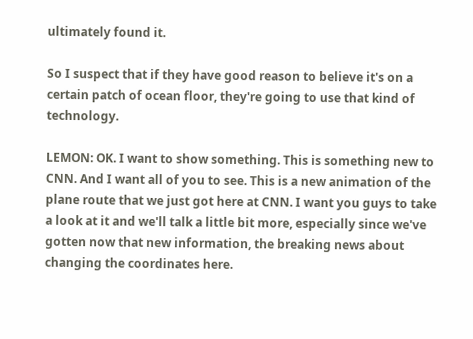ultimately found it.

So I suspect that if they have good reason to believe it's on a certain patch of ocean floor, they're going to use that kind of technology.

LEMON: OK. I want to show something. This is something new to CNN. And I want all of you to see. This is a new animation of the plane route that we just got here at CNN. I want you guys to take a look at it and we'll talk a little bit more, especially since we've gotten now that new information, the breaking news about changing the coordinates here.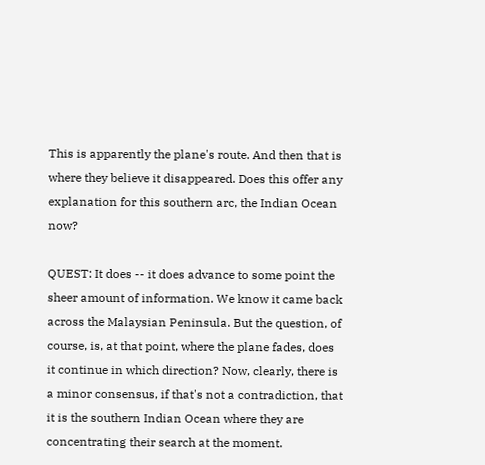This is apparently the plane's route. And then that is where they believe it disappeared. Does this offer any explanation for this southern arc, the Indian Ocean now?

QUEST: It does -- it does advance to some point the sheer amount of information. We know it came back across the Malaysian Peninsula. But the question, of course, is, at that point, where the plane fades, does it continue in which direction? Now, clearly, there is a minor consensus, if that's not a contradiction, that it is the southern Indian Ocean where they are concentrating their search at the moment.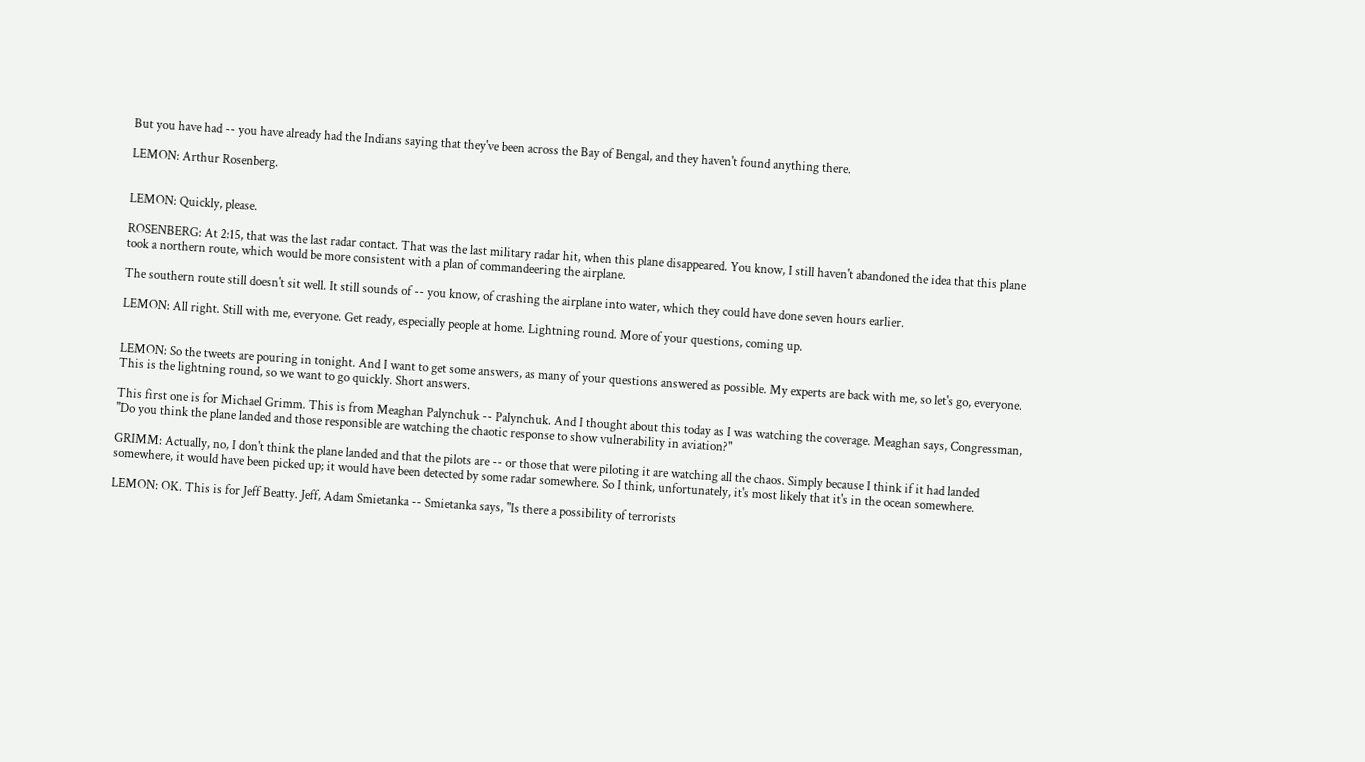But you have had -- you have already had the Indians saying that they've been across the Bay of Bengal, and they haven't found anything there.

LEMON: Arthur Rosenberg.


LEMON: Quickly, please.

ROSENBERG: At 2:15, that was the last radar contact. That was the last military radar hit, when this plane disappeared. You know, I still haven't abandoned the idea that this plane took a northern route, which would be more consistent with a plan of commandeering the airplane.

The southern route still doesn't sit well. It still sounds of -- you know, of crashing the airplane into water, which they could have done seven hours earlier.

LEMON: All right. Still with me, everyone. Get ready, especially people at home. Lightning round. More of your questions, coming up.


LEMON: So the tweets are pouring in tonight. And I want to get some answers, as many of your questions answered as possible. My experts are back with me, so let's go, everyone. This is the lightning round, so we want to go quickly. Short answers.

This first one is for Michael Grimm. This is from Meaghan Palynchuk -- Palynchuk. And I thought about this today as I was watching the coverage. Meaghan says, Congressman, "Do you think the plane landed and those responsible are watching the chaotic response to show vulnerability in aviation?"

GRIMM: Actually, no, I don't think the plane landed and that the pilots are -- or those that were piloting it are watching all the chaos. Simply because I think if it had landed somewhere, it would have been picked up; it would have been detected by some radar somewhere. So I think, unfortunately, it's most likely that it's in the ocean somewhere.

LEMON: OK. This is for Jeff Beatty. Jeff, Adam Smietanka -- Smietanka says, "Is there a possibility of terrorists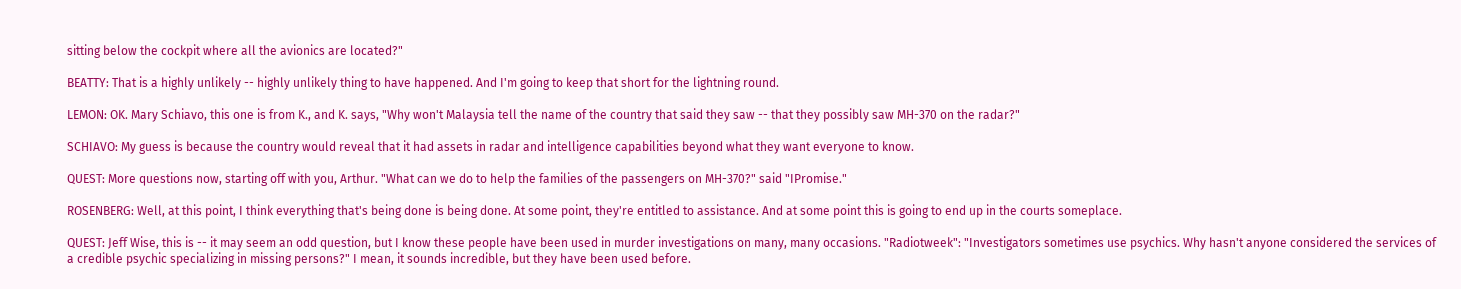sitting below the cockpit where all the avionics are located?"

BEATTY: That is a highly unlikely -- highly unlikely thing to have happened. And I'm going to keep that short for the lightning round.

LEMON: OK. Mary Schiavo, this one is from K., and K. says, "Why won't Malaysia tell the name of the country that said they saw -- that they possibly saw MH-370 on the radar?"

SCHIAVO: My guess is because the country would reveal that it had assets in radar and intelligence capabilities beyond what they want everyone to know.

QUEST: More questions now, starting off with you, Arthur. "What can we do to help the families of the passengers on MH-370?" said "IPromise."

ROSENBERG: Well, at this point, I think everything that's being done is being done. At some point, they're entitled to assistance. And at some point this is going to end up in the courts someplace.

QUEST: Jeff Wise, this is -- it may seem an odd question, but I know these people have been used in murder investigations on many, many occasions. "Radiotweek": "Investigators sometimes use psychics. Why hasn't anyone considered the services of a credible psychic specializing in missing persons?" I mean, it sounds incredible, but they have been used before.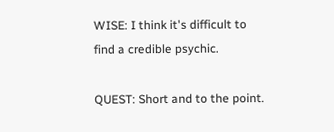WISE: I think it's difficult to find a credible psychic.

QUEST: Short and to the point.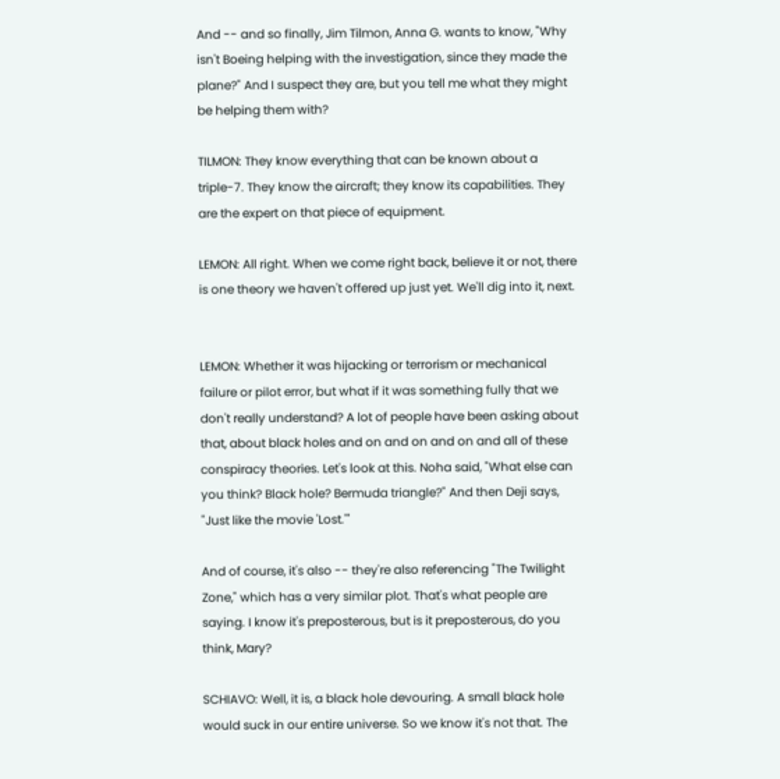And -- and so finally, Jim Tilmon, Anna G. wants to know, "Why isn't Boeing helping with the investigation, since they made the plane?" And I suspect they are, but you tell me what they might be helping them with?

TILMON: They know everything that can be known about a triple-7. They know the aircraft; they know its capabilities. They are the expert on that piece of equipment.

LEMON: All right. When we come right back, believe it or not, there is one theory we haven't offered up just yet. We'll dig into it, next.


LEMON: Whether it was hijacking or terrorism or mechanical failure or pilot error, but what if it was something fully that we don't really understand? A lot of people have been asking about that, about black holes and on and on and on and all of these conspiracy theories. Let's look at this. Noha said, "What else can you think? Black hole? Bermuda triangle?" And then Deji says, "Just like the movie 'Lost.'"

And of course, it's also -- they're also referencing "The Twilight Zone," which has a very similar plot. That's what people are saying. I know it's preposterous, but is it preposterous, do you think, Mary?

SCHIAVO: Well, it is, a black hole devouring. A small black hole would suck in our entire universe. So we know it's not that. The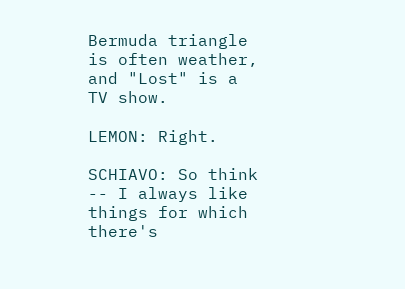Bermuda triangle is often weather, and "Lost" is a TV show.

LEMON: Right.

SCHIAVO: So think -- I always like things for which there's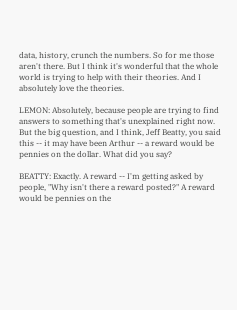data, history, crunch the numbers. So for me those aren't there. But I think it's wonderful that the whole world is trying to help with their theories. And I absolutely love the theories.

LEMON: Absolutely, because people are trying to find answers to something that's unexplained right now. But the big question, and I think, Jeff Beatty, you said this -- it may have been Arthur -- a reward would be pennies on the dollar. What did you say?

BEATTY: Exactly. A reward -- I'm getting asked by people, "Why isn't there a reward posted?" A reward would be pennies on the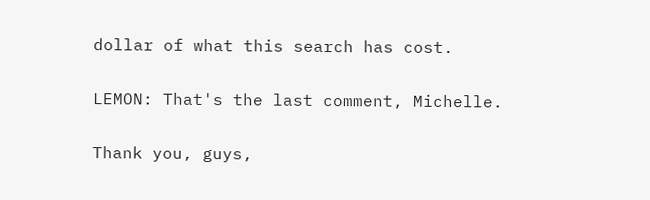dollar of what this search has cost.

LEMON: That's the last comment, Michelle.

Thank you, guys,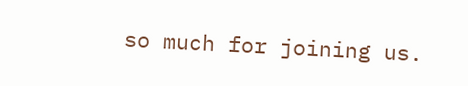so much for joining us.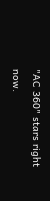"AC 360" stars right now.